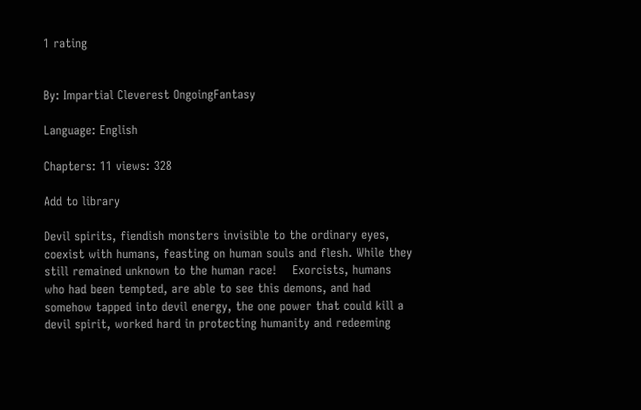1 rating


By: Impartial Cleverest OngoingFantasy

Language: English

Chapters: 11 views: 328

Add to library

Devil spirits, fiendish monsters invisible to the ordinary eyes, coexist with humans, feasting on human souls and flesh. While they still remained unknown to the human race!    Exorcists, humans who had been tempted, are able to see this demons, and had somehow tapped into devil energy, the one power that could kill a devil spirit, worked hard in protecting humanity and redeeming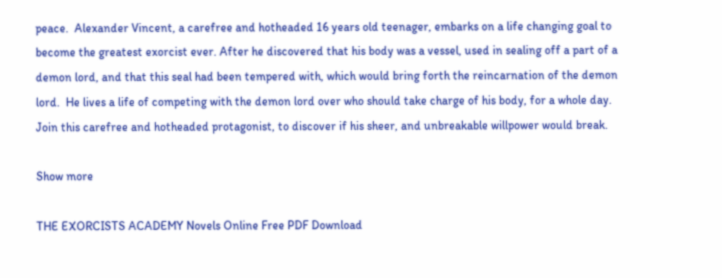peace.  Alexander Vincent, a carefree and hotheaded 16 years old teenager, embarks on a life changing goal to become the greatest exorcist ever. After he discovered that his body was a vessel, used in sealing off a part of a demon lord, and that this seal had been tempered with, which would bring forth the reincarnation of the demon lord.  He lives a life of competing with the demon lord over who should take charge of his body, for a whole day.       Join this carefree and hotheaded protagonist, to discover if his sheer, and unbreakable willpower would break.

Show more

THE EXORCISTS ACADEMY Novels Online Free PDF Download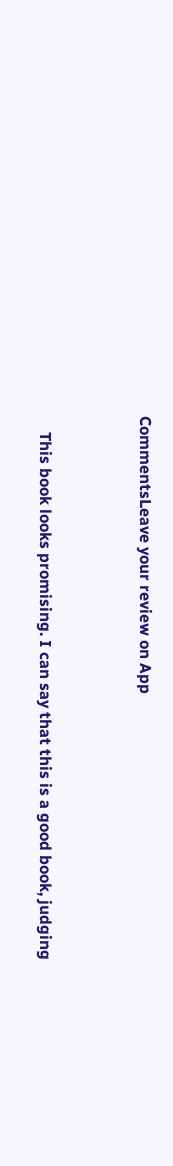CommentsLeave your review on App


    This book looks promising. I can say that this is a good book, judging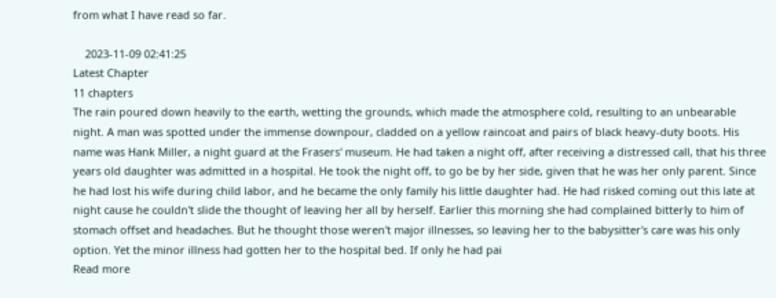from what I have read so far.

    2023-11-09 02:41:25
Latest Chapter
11 chapters
The rain poured down heavily to the earth, wetting the grounds, which made the atmosphere cold, resulting to an unbearable night. A man was spotted under the immense downpour, cladded on a yellow raincoat and pairs of black heavy-duty boots. His name was Hank Miller, a night guard at the Frasers' museum. He had taken a night off, after receiving a distressed call, that his three years old daughter was admitted in a hospital. He took the night off, to go be by her side, given that he was her only parent. Since he had lost his wife during child labor, and he became the only family his little daughter had. He had risked coming out this late at night cause he couldn't slide the thought of leaving her all by herself. Earlier this morning she had complained bitterly to him of stomach offset and headaches. But he thought those weren't major illnesses, so leaving her to the babysitter's care was his only option. Yet the minor illness had gotten her to the hospital bed. If only he had pai
Read more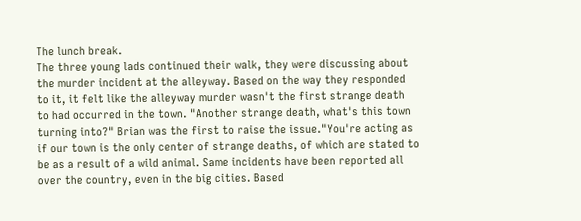The lunch break.
The three young lads continued their walk, they were discussing about the murder incident at the alleyway. Based on the way they responded to it, it felt like the alleyway murder wasn't the first strange death to had occurred in the town. "Another strange death, what's this town turning into?" Brian was the first to raise the issue."You're acting as if our town is the only center of strange deaths, of which are stated to be as a result of a wild animal. Same incidents have been reported all over the country, even in the big cities. Based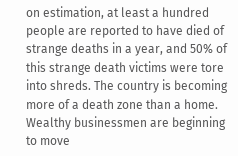on estimation, at least a hundred people are reported to have died of strange deaths in a year, and 50% of this strange death victims were tore into shreds. The country is becoming more of a death zone than a home. Wealthy businessmen are beginning to move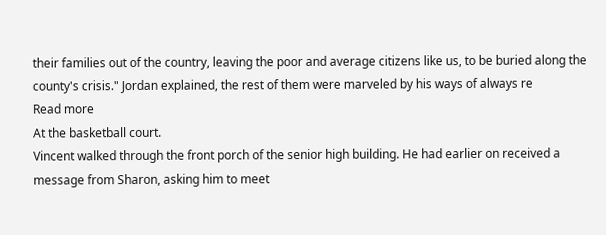their families out of the country, leaving the poor and average citizens like us, to be buried along the county's crisis." Jordan explained, the rest of them were marveled by his ways of always re
Read more
At the basketball court.
Vincent walked through the front porch of the senior high building. He had earlier on received a message from Sharon, asking him to meet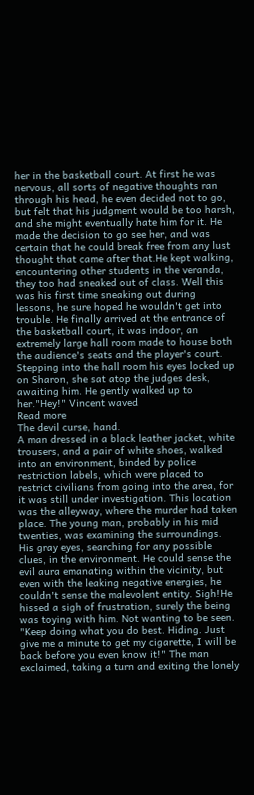her in the basketball court. At first he was nervous, all sorts of negative thoughts ran through his head, he even decided not to go, but felt that his judgment would be too harsh, and she might eventually hate him for it. He made the decision to go see her, and was certain that he could break free from any lust thought that came after that.He kept walking, encountering other students in the veranda, they too had sneaked out of class. Well this was his first time sneaking out during lessons, he sure hoped he wouldn't get into trouble. He finally arrived at the entrance of the basketball court, it was indoor, an extremely large hall room made to house both the audience's seats and the player's court. Stepping into the hall room his eyes locked up on Sharon, she sat atop the judges desk, awaiting him. He gently walked up to her."Hey!" Vincent waved
Read more
The devil curse, hand.
A man dressed in a black leather jacket, white trousers, and a pair of white shoes, walked into an environment, binded by police restriction labels, which were placed to restrict civilians from going into the area, for it was still under investigation. This location was the alleyway, where the murder had taken place. The young man, probably in his mid twenties, was examining the surroundings. His gray eyes, searching for any possible clues, in the environment. He could sense the evil aura emanating within the vicinity, but even with the leaking negative energies, he couldn't sense the malevolent entity. Sigh!He hissed a sigh of frustration, surely the being was toying with him. Not wanting to be seen. "Keep doing what you do best. Hiding. Just give me a minute to get my cigarette, I will be back before you even know it!" The man exclaimed, taking a turn and exiting the lonely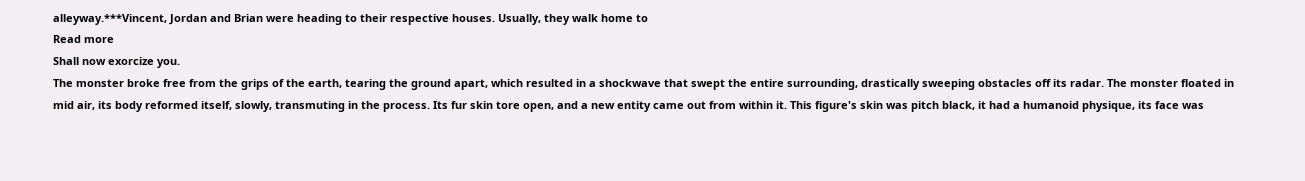alleyway.***Vincent, Jordan and Brian were heading to their respective houses. Usually, they walk home to
Read more
Shall now exorcize you.
The monster broke free from the grips of the earth, tearing the ground apart, which resulted in a shockwave that swept the entire surrounding, drastically sweeping obstacles off its radar. The monster floated in mid air, its body reformed itself, slowly, transmuting in the process. Its fur skin tore open, and a new entity came out from within it. This figure's skin was pitch black, it had a humanoid physique, its face was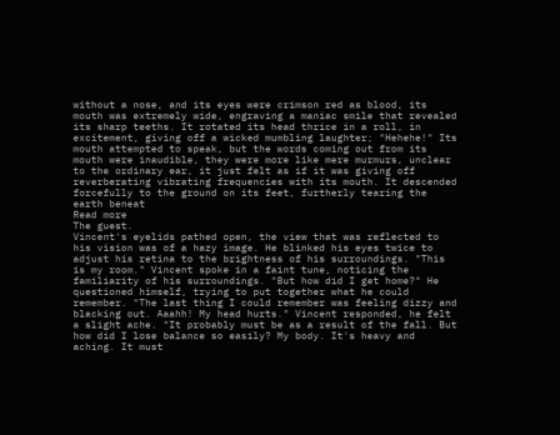without a nose, and its eyes were crimson red as blood, its mouth was extremely wide, engraving a maniac smile that revealed its sharp teeths. It rotated its head thrice in a roll, in excitement, giving off a wicked mumbling laughter; "Hehehe!" Its mouth attempted to speak, but the words coming out from its mouth were inaudible, they were more like mere murmurs, unclear to the ordinary ear, it just felt as if it was giving off reverberating vibrating frequencies with its mouth. It descended forcefully to the ground on its feet, furtherly tearing the earth beneat
Read more
The guest.
Vincent's eyelids pathed open, the view that was reflected to his vision was of a hazy image. He blinked his eyes twice to adjust his retina to the brightness of his surroundings. "This is my room." Vincent spoke in a faint tune, noticing the familiarity of his surroundings. "But how did I get home?" He questioned himself, trying to put together what he could remember. "The last thing I could remember was feeling dizzy and blacking out. Aaahh! My head hurts." Vincent responded, he felt a slight ache. "It probably must be as a result of the fall. But how did I lose balance so easily? My body. It's heavy and aching. It must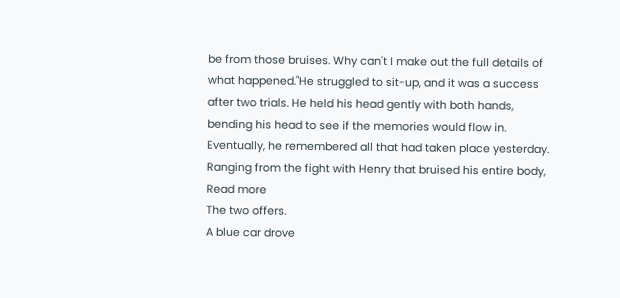be from those bruises. Why can't I make out the full details of what happened."He struggled to sit-up, and it was a success after two trials. He held his head gently with both hands, bending his head to see if the memories would flow in. Eventually, he remembered all that had taken place yesterday. Ranging from the fight with Henry that bruised his entire body,
Read more
The two offers.
A blue car drove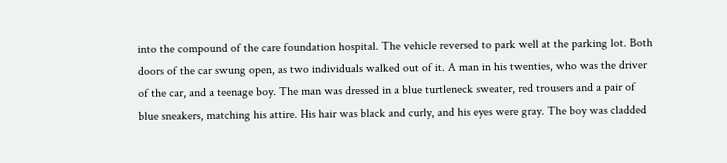into the compound of the care foundation hospital. The vehicle reversed to park well at the parking lot. Both doors of the car swung open, as two individuals walked out of it. A man in his twenties, who was the driver of the car, and a teenage boy. The man was dressed in a blue turtleneck sweater, red trousers and a pair of blue sneakers, matching his attire. His hair was black and curly, and his eyes were gray. The boy was cladded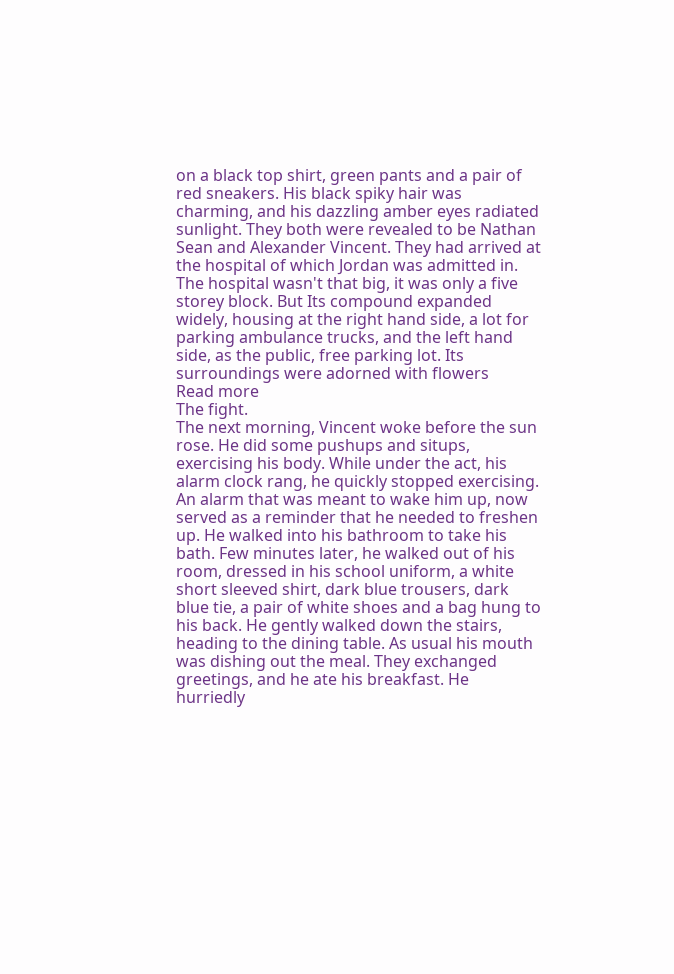on a black top shirt, green pants and a pair of red sneakers. His black spiky hair was charming, and his dazzling amber eyes radiated sunlight. They both were revealed to be Nathan Sean and Alexander Vincent. They had arrived at the hospital of which Jordan was admitted in. The hospital wasn't that big, it was only a five storey block. But Its compound expanded widely, housing at the right hand side, a lot for parking ambulance trucks, and the left hand side, as the public, free parking lot. Its surroundings were adorned with flowers
Read more
The fight.
The next morning, Vincent woke before the sun rose. He did some pushups and situps, exercising his body. While under the act, his alarm clock rang, he quickly stopped exercising. An alarm that was meant to wake him up, now served as a reminder that he needed to freshen up. He walked into his bathroom to take his bath. Few minutes later, he walked out of his room, dressed in his school uniform, a white short sleeved shirt, dark blue trousers, dark blue tie, a pair of white shoes and a bag hung to his back. He gently walked down the stairs, heading to the dining table. As usual his mouth was dishing out the meal. They exchanged greetings, and he ate his breakfast. He hurriedly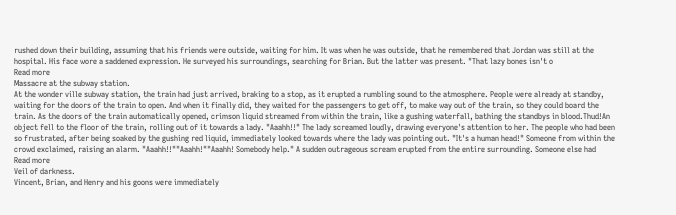rushed down their building, assuming that his friends were outside, waiting for him. It was when he was outside, that he remembered that Jordan was still at the hospital. His face wore a saddened expression. He surveyed his surroundings, searching for Brian. But the latter was present. "That lazy bones isn't o
Read more
Massacre at the subway station.
At the wonder ville subway station, the train had just arrived, braking to a stop, as it erupted a rumbling sound to the atmosphere. People were already at standby, waiting for the doors of the train to open. And when it finally did, they waited for the passengers to get off, to make way out of the train, so they could board the train. As the doors of the train automatically opened, crimson liquid streamed from within the train, like a gushing waterfall, bathing the standbys in blood.Thud!An object fell to the floor of the train, rolling out of it towards a lady. "Aaahh!!" The lady screamed loudly, drawing everyone's attention to her. The people who had been so frustrated, after being soaked by the gushing red liquid, immediately looked towards where the lady was pointing out. "It's a human head!" Someone from within the crowd exclaimed, raising an alarm. "Aaahh!!""Aaahh!""Aaahh! Somebody help." A sudden outrageous scream erupted from the entire surrounding. Someone else had
Read more
Veil of darkness.
Vincent, Brian, and Henry and his goons were immediately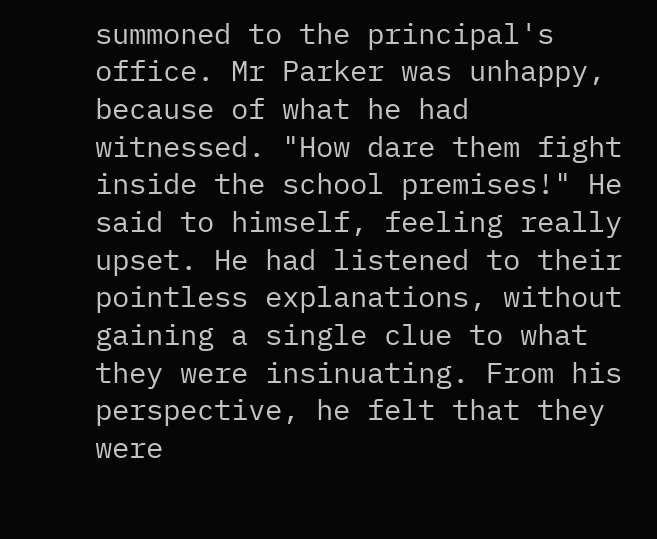summoned to the principal's office. Mr Parker was unhappy, because of what he had witnessed. "How dare them fight inside the school premises!" He said to himself, feeling really upset. He had listened to their pointless explanations, without gaining a single clue to what they were insinuating. From his perspective, he felt that they were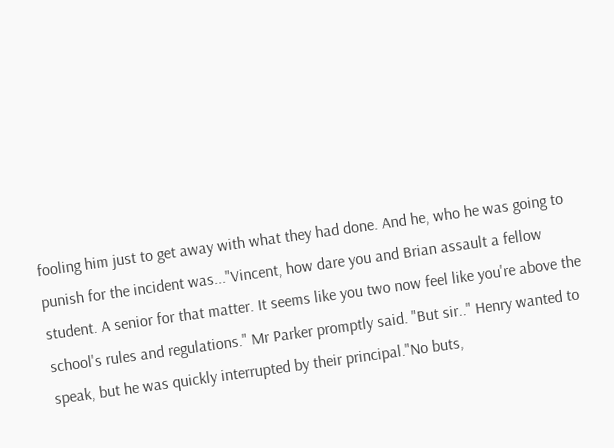fooling him just to get away with what they had done. And he, who he was going to punish for the incident was..."Vincent, how dare you and Brian assault a fellow student. A senior for that matter. It seems like you two now feel like you're above the school's rules and regulations." Mr Parker promptly said. "But sir.." Henry wanted to speak, but he was quickly interrupted by their principal."No buts,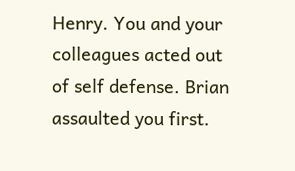Henry. You and your colleagues acted out of self defense. Brian assaulted you first.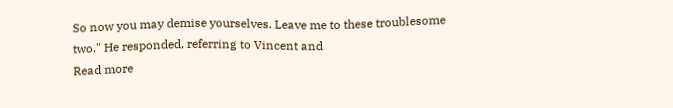So now you may demise yourselves. Leave me to these troublesome two." He responded, referring to Vincent and
Read more